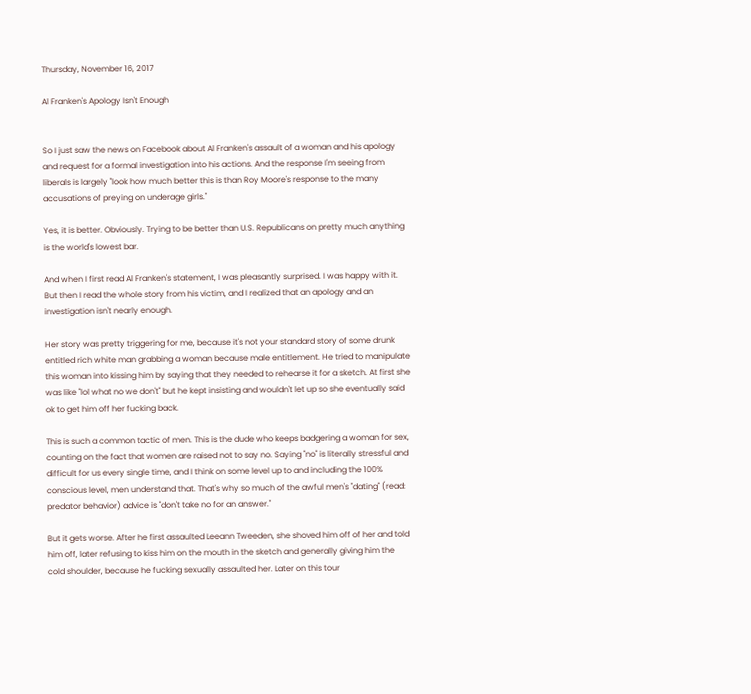Thursday, November 16, 2017

Al Franken's Apology Isn't Enough


So I just saw the news on Facebook about Al Franken's assault of a woman and his apology and request for a formal investigation into his actions. And the response I'm seeing from liberals is largely "look how much better this is than Roy Moore's response to the many accusations of preying on underage girls."

Yes, it is better. Obviously. Trying to be better than U.S. Republicans on pretty much anything is the world's lowest bar.

And when I first read Al Franken's statement, I was pleasantly surprised. I was happy with it. But then I read the whole story from his victim, and I realized that an apology and an investigation isn't nearly enough.

Her story was pretty triggering for me, because it's not your standard story of some drunk entitled rich white man grabbing a woman because male entitlement. He tried to manipulate this woman into kissing him by saying that they needed to rehearse it for a sketch. At first she was like "lol what no we don't" but he kept insisting and wouldn't let up so she eventually said ok to get him off her fucking back.

This is such a common tactic of men. This is the dude who keeps badgering a woman for sex, counting on the fact that women are raised not to say no. Saying "no" is literally stressful and difficult for us every single time, and I think on some level up to and including the 100% conscious level, men understand that. That's why so much of the awful men's "dating" (read: predator behavior) advice is "don't take no for an answer."

But it gets worse. After he first assaulted Leeann Tweeden, she shoved him off of her and told him off, later refusing to kiss him on the mouth in the sketch and generally giving him the cold shoulder, because he fucking sexually assaulted her. Later on this tour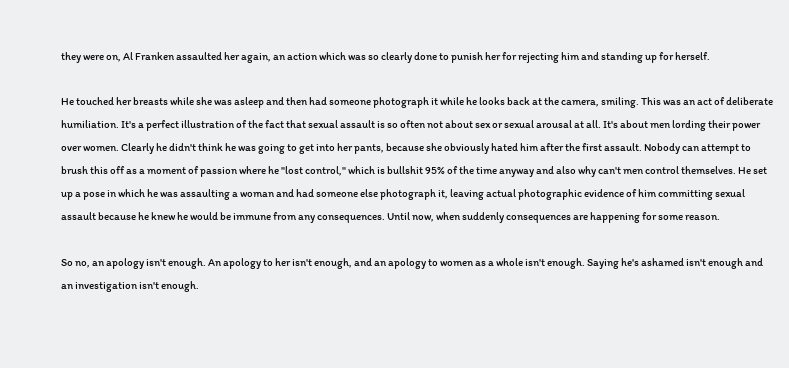they were on, Al Franken assaulted her again, an action which was so clearly done to punish her for rejecting him and standing up for herself.

He touched her breasts while she was asleep and then had someone photograph it while he looks back at the camera, smiling. This was an act of deliberate humiliation. It's a perfect illustration of the fact that sexual assault is so often not about sex or sexual arousal at all. It's about men lording their power over women. Clearly he didn't think he was going to get into her pants, because she obviously hated him after the first assault. Nobody can attempt to brush this off as a moment of passion where he "lost control," which is bullshit 95% of the time anyway and also why can't men control themselves. He set up a pose in which he was assaulting a woman and had someone else photograph it, leaving actual photographic evidence of him committing sexual assault because he knew he would be immune from any consequences. Until now, when suddenly consequences are happening for some reason.

So no, an apology isn't enough. An apology to her isn't enough, and an apology to women as a whole isn't enough. Saying he's ashamed isn't enough and an investigation isn't enough.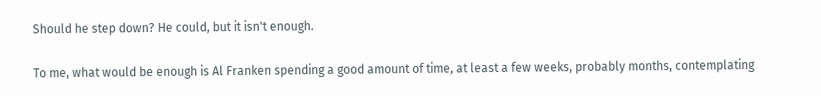Should he step down? He could, but it isn't enough.

To me, what would be enough is Al Franken spending a good amount of time, at least a few weeks, probably months, contemplating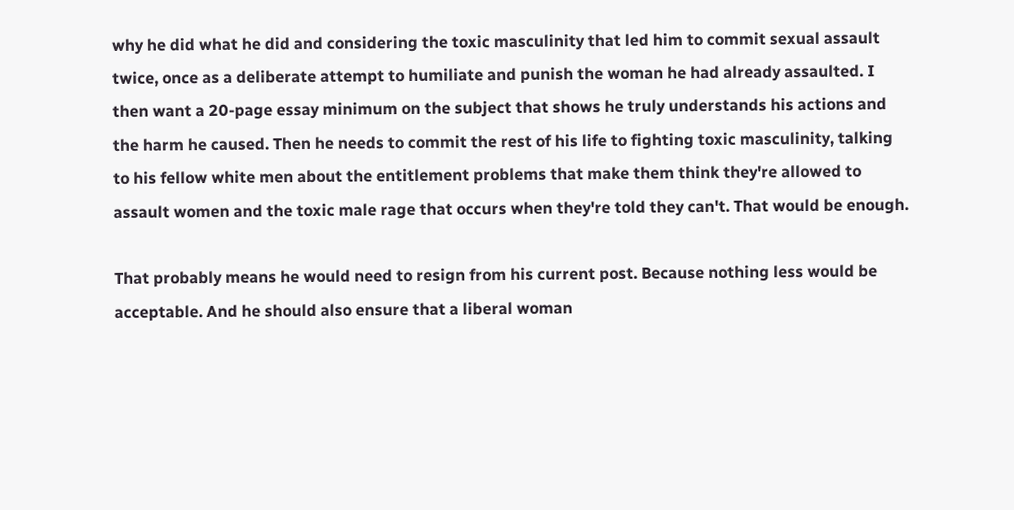why he did what he did and considering the toxic masculinity that led him to commit sexual assault twice, once as a deliberate attempt to humiliate and punish the woman he had already assaulted. I then want a 20-page essay minimum on the subject that shows he truly understands his actions and the harm he caused. Then he needs to commit the rest of his life to fighting toxic masculinity, talking to his fellow white men about the entitlement problems that make them think they're allowed to assault women and the toxic male rage that occurs when they're told they can't. That would be enough.

That probably means he would need to resign from his current post. Because nothing less would be acceptable. And he should also ensure that a liberal woman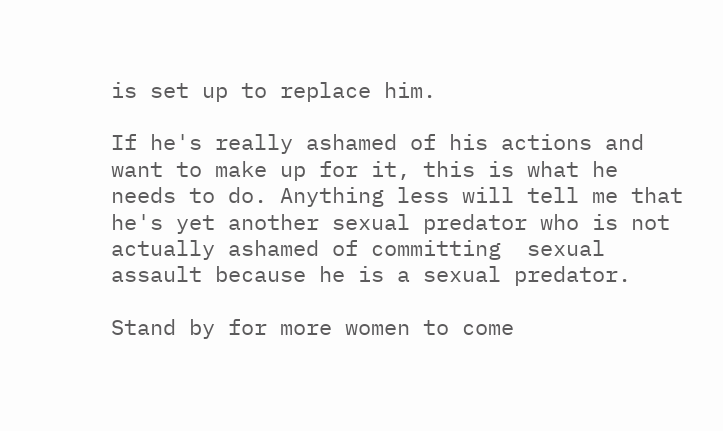is set up to replace him.

If he's really ashamed of his actions and want to make up for it, this is what he needs to do. Anything less will tell me that he's yet another sexual predator who is not actually ashamed of committing  sexual assault because he is a sexual predator.

Stand by for more women to come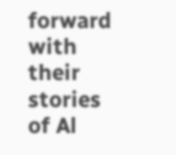forward with their stories of Al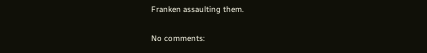Franken assaulting them.

No comments: